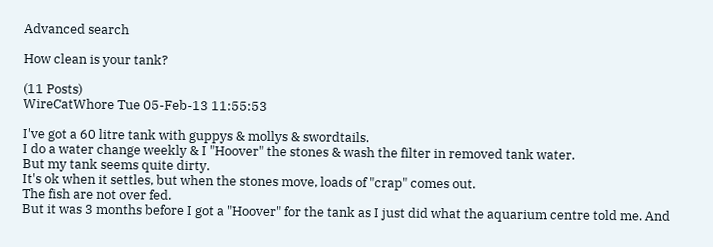Advanced search

How clean is your tank?

(11 Posts)
WireCatWhore Tue 05-Feb-13 11:55:53

I've got a 60 litre tank with guppys & mollys & swordtails.
I do a water change weekly & I "Hoover" the stones & wash the filter in removed tank water.
But my tank seems quite dirty.
It's ok when it settles, but when the stones move, loads of "crap" comes out.
The fish are not over fed.
But it was 3 months before I got a "Hoover" for the tank as I just did what the aquarium centre told me. And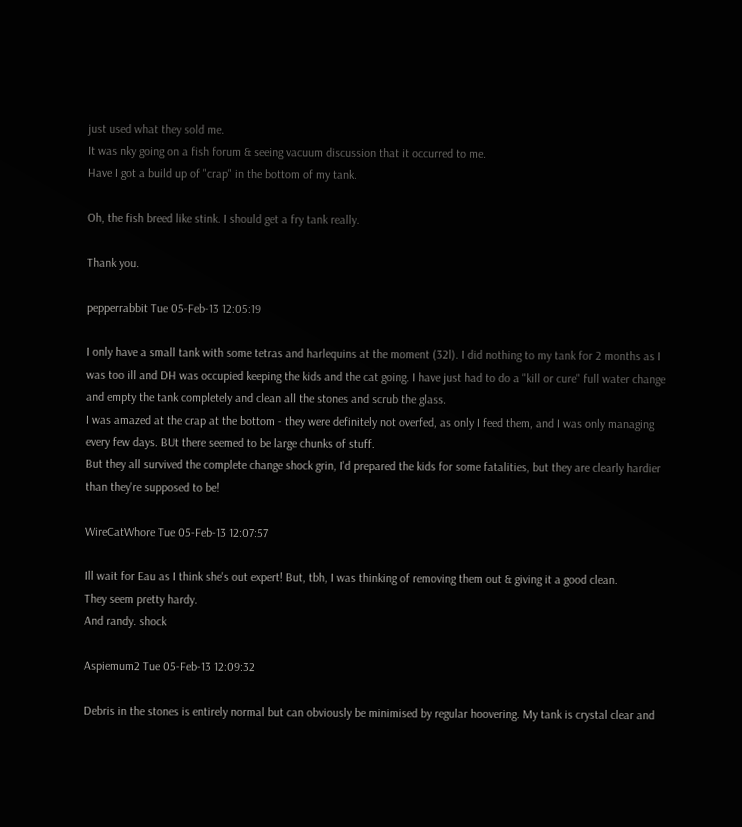just used what they sold me.
It was nky going on a fish forum & seeing vacuum discussion that it occurred to me.
Have I got a build up of "crap" in the bottom of my tank.

Oh, the fish breed like stink. I should get a fry tank really.

Thank you.

pepperrabbit Tue 05-Feb-13 12:05:19

I only have a small tank with some tetras and harlequins at the moment (32l). I did nothing to my tank for 2 months as I was too ill and DH was occupied keeping the kids and the cat going. I have just had to do a "kill or cure" full water change and empty the tank completely and clean all the stones and scrub the glass.
I was amazed at the crap at the bottom - they were definitely not overfed, as only I feed them, and I was only managing every few days. BUt there seemed to be large chunks of stuff.
But they all survived the complete change shock grin, I'd prepared the kids for some fatalities, but they are clearly hardier than they're supposed to be!

WireCatWhore Tue 05-Feb-13 12:07:57

Ill wait for Eau as I think she's out expert! But, tbh, I was thinking of removing them out & giving it a good clean.
They seem pretty hardy.
And randy. shock

Aspiemum2 Tue 05-Feb-13 12:09:32

Debris in the stones is entirely normal but can obviously be minimised by regular hoovering. My tank is crystal clear and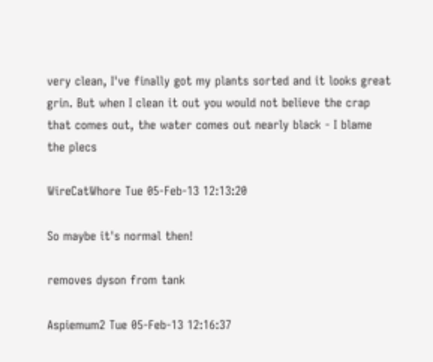very clean, I've finally got my plants sorted and it looks great grin. But when I clean it out you would not believe the crap that comes out, the water comes out nearly black - I blame the plecs

WireCatWhore Tue 05-Feb-13 12:13:20

So maybe it's normal then!

removes dyson from tank

Aspiemum2 Tue 05-Feb-13 12:16:37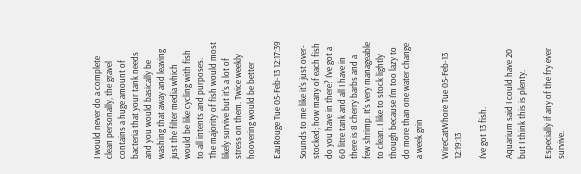I would never do a complete clean personally, the gravel contains a huge amount of bacteria that your tank needs and you would basically be washing that away and leaving just the filter media which would be like cycling with fish to all intents and purposes.
The majority of fish would most likely survive but it's a lot of stress on them. Twice weekly hoovering would be better

EauRouge Tue 05-Feb-13 12:17:39

Sounds to me like it's just over-stocked; how many of each fish do you have in there? I've got a 60 litre tank and all I have in there is 8 cherry barbs and a few shrimp. It's very manageable to clean. I like to stock lightly though because I'm too lazy to do more than one water change a week grin

WireCatWhore Tue 05-Feb-13 12:19:13

I've got 13 fish.

Aquarium said I could have 20 but I think this is plenty.

Especially if any of the fry ever survive.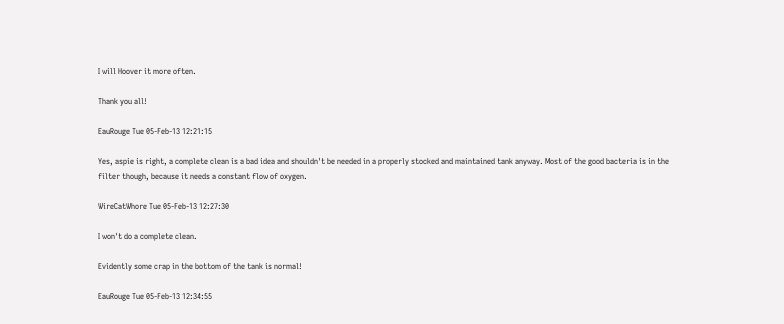I will Hoover it more often.

Thank you all!

EauRouge Tue 05-Feb-13 12:21:15

Yes, aspie is right, a complete clean is a bad idea and shouldn't be needed in a properly stocked and maintained tank anyway. Most of the good bacteria is in the filter though, because it needs a constant flow of oxygen.

WireCatWhore Tue 05-Feb-13 12:27:30

I won't do a complete clean.

Evidently some crap in the bottom of the tank is normal!

EauRouge Tue 05-Feb-13 12:34:55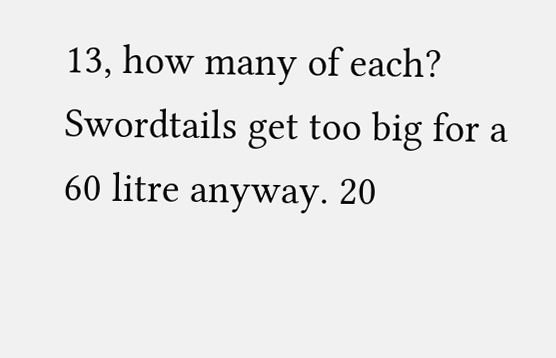13, how many of each? Swordtails get too big for a 60 litre anyway. 20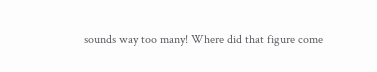sounds way too many! Where did that figure come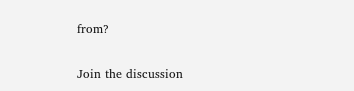from?

Join the discussion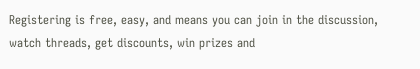Registering is free, easy, and means you can join in the discussion, watch threads, get discounts, win prizes and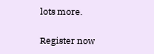lots more.

Register now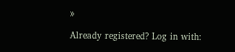»

Already registered? Log in with: